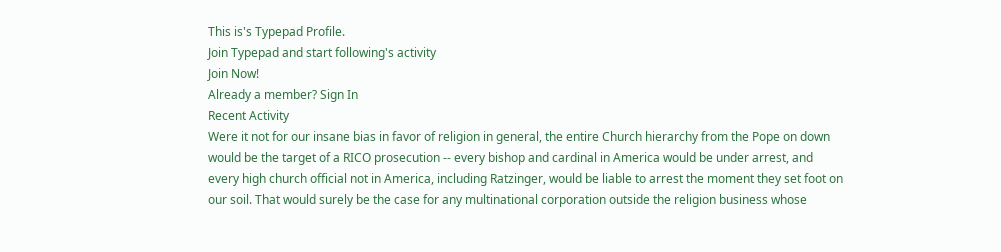This is's Typepad Profile.
Join Typepad and start following's activity
Join Now!
Already a member? Sign In
Recent Activity
Were it not for our insane bias in favor of religion in general, the entire Church hierarchy from the Pope on down would be the target of a RICO prosecution -- every bishop and cardinal in America would be under arrest, and every high church official not in America, including Ratzinger, would be liable to arrest the moment they set foot on our soil. That would surely be the case for any multinational corporation outside the religion business whose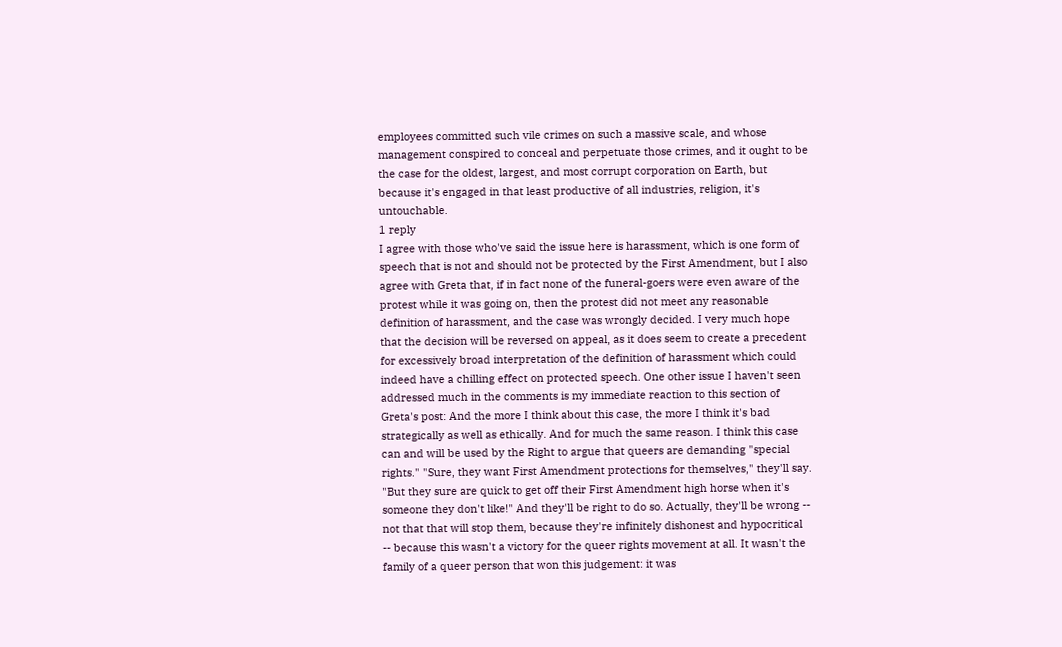employees committed such vile crimes on such a massive scale, and whose management conspired to conceal and perpetuate those crimes, and it ought to be the case for the oldest, largest, and most corrupt corporation on Earth, but because it's engaged in that least productive of all industries, religion, it's untouchable.
1 reply
I agree with those who've said the issue here is harassment, which is one form of speech that is not and should not be protected by the First Amendment, but I also agree with Greta that, if in fact none of the funeral-goers were even aware of the protest while it was going on, then the protest did not meet any reasonable definition of harassment, and the case was wrongly decided. I very much hope that the decision will be reversed on appeal, as it does seem to create a precedent for excessively broad interpretation of the definition of harassment which could indeed have a chilling effect on protected speech. One other issue I haven't seen addressed much in the comments is my immediate reaction to this section of Greta's post: And the more I think about this case, the more I think it's bad strategically as well as ethically. And for much the same reason. I think this case can and will be used by the Right to argue that queers are demanding "special rights." "Sure, they want First Amendment protections for themselves," they'll say. "But they sure are quick to get off their First Amendment high horse when it's someone they don't like!" And they'll be right to do so. Actually, they'll be wrong -- not that that will stop them, because they're infinitely dishonest and hypocritical -- because this wasn't a victory for the queer rights movement at all. It wasn't the family of a queer person that won this judgement: it was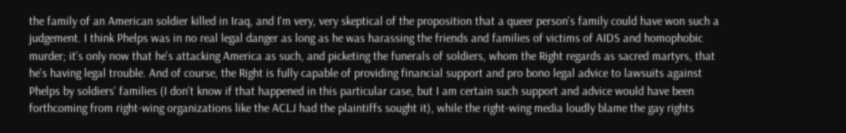the family of an American soldier killed in Iraq, and I'm very, very skeptical of the proposition that a queer person's family could have won such a judgement. I think Phelps was in no real legal danger as long as he was harassing the friends and families of victims of AIDS and homophobic murder; it's only now that he's attacking America as such, and picketing the funerals of soldiers, whom the Right regards as sacred martyrs, that he's having legal trouble. And of course, the Right is fully capable of providing financial support and pro bono legal advice to lawsuits against Phelps by soldiers' families (I don't know if that happened in this particular case, but I am certain such support and advice would have been forthcoming from right-wing organizations like the ACLJ had the plaintiffs sought it), while the right-wing media loudly blame the gay rights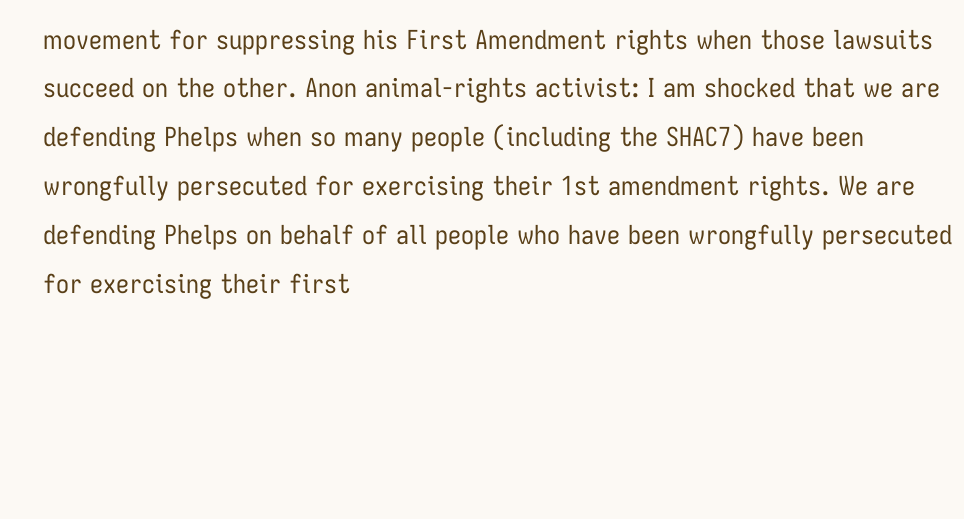movement for suppressing his First Amendment rights when those lawsuits succeed on the other. Anon animal-rights activist: I am shocked that we are defending Phelps when so many people (including the SHAC7) have been wrongfully persecuted for exercising their 1st amendment rights. We are defending Phelps on behalf of all people who have been wrongfully persecuted for exercising their first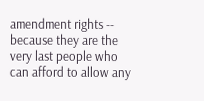amendment rights -- because they are the very last people who can afford to allow any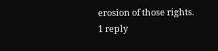erosion of those rights.
1 reply